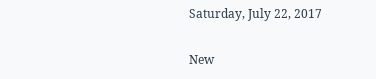Saturday, July 22, 2017

New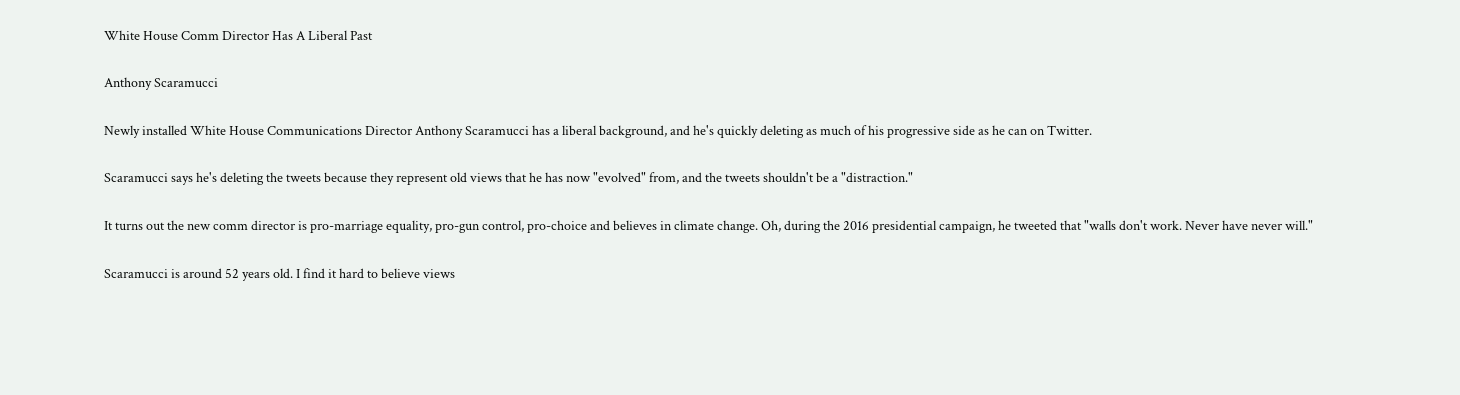White House Comm Director Has A Liberal Past

Anthony Scaramucci

Newly installed White House Communications Director Anthony Scaramucci has a liberal background, and he's quickly deleting as much of his progressive side as he can on Twitter.

Scaramucci says he's deleting the tweets because they represent old views that he has now "evolved" from, and the tweets shouldn't be a "distraction."

It turns out the new comm director is pro-marriage equality, pro-gun control, pro-choice and believes in climate change. Oh, during the 2016 presidential campaign, he tweeted that "walls don't work. Never have never will."

Scaramucci is around 52 years old. I find it hard to believe views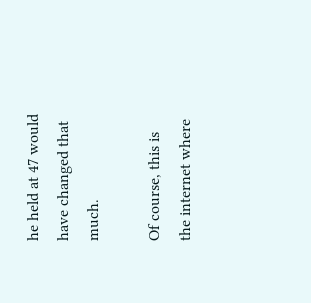he held at 47 would have changed that much.

Of course, this is the internet where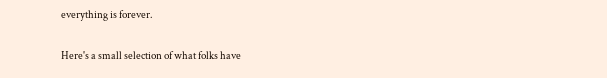everything is forever.

Here's a small selection of what folks have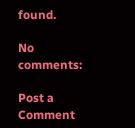found.

No comments:

Post a Comment